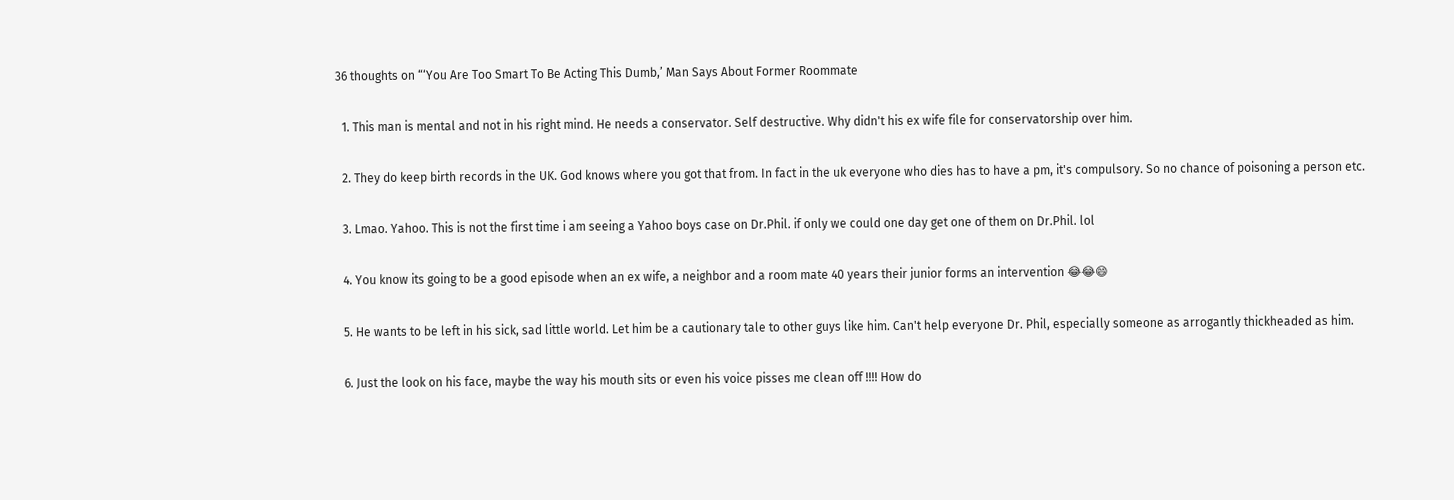36 thoughts on “‘You Are Too Smart To Be Acting This Dumb,’ Man Says About Former Roommate

  1. This man is mental and not in his right mind. He needs a conservator. Self destructive. Why didn't his ex wife file for conservatorship over him.

  2. They do keep birth records in the UK. God knows where you got that from. In fact in the uk everyone who dies has to have a pm, it's compulsory. So no chance of poisoning a person etc.

  3. Lmao. Yahoo. This is not the first time i am seeing a Yahoo boys case on Dr.Phil. if only we could one day get one of them on Dr.Phil. lol

  4. You know its going to be a good episode when an ex wife, a neighbor and a room mate 40 years their junior forms an intervention 😂😂😄

  5. He wants to be left in his sick, sad little world. Let him be a cautionary tale to other guys like him. Can't help everyone Dr. Phil, especially someone as arrogantly thickheaded as him.

  6. Just the look on his face, maybe the way his mouth sits or even his voice pisses me clean off !!!! How do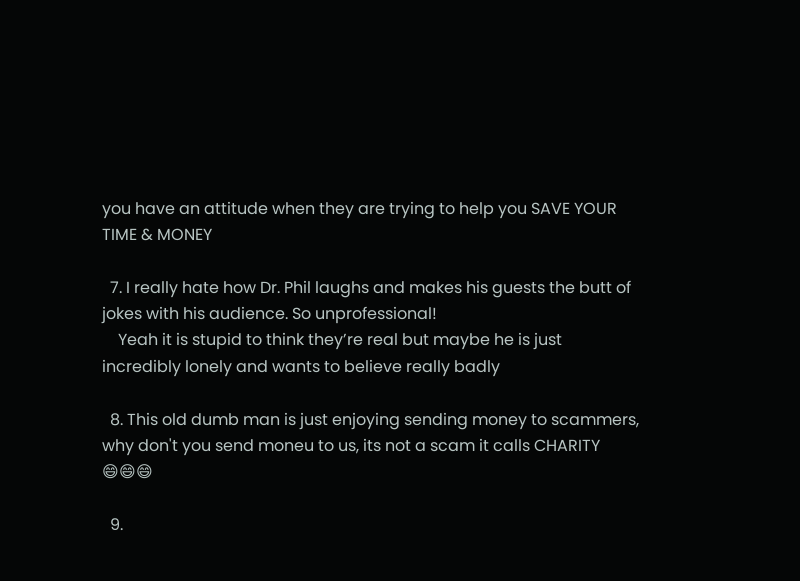you have an attitude when they are trying to help you SAVE YOUR TIME & MONEY

  7. I really hate how Dr. Phil laughs and makes his guests the butt of jokes with his audience. So unprofessional!
    Yeah it is stupid to think they’re real but maybe he is just incredibly lonely and wants to believe really badly

  8. This old dumb man is just enjoying sending money to scammers, why don't you send moneu to us, its not a scam it calls CHARITY 😄😄😄

  9.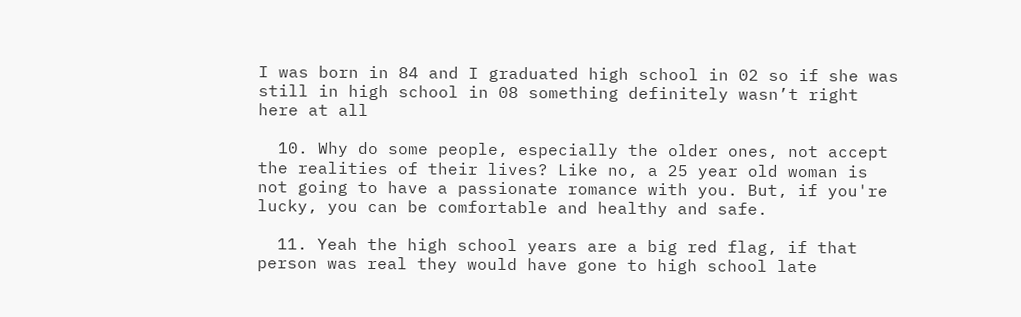I was born in 84 and I graduated high school in 02 so if she was still in high school in 08 something definitely wasn’t right here at all

  10. Why do some people, especially the older ones, not accept the realities of their lives? Like no, a 25 year old woman is not going to have a passionate romance with you. But, if you're lucky, you can be comfortable and healthy and safe.

  11. Yeah the high school years are a big red flag, if that person was real they would have gone to high school late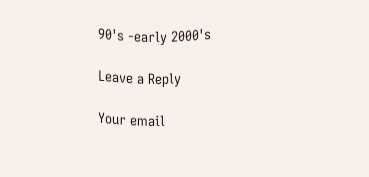90's -early 2000's

Leave a Reply

Your email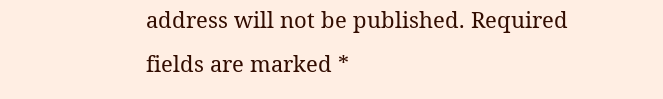address will not be published. Required fields are marked *